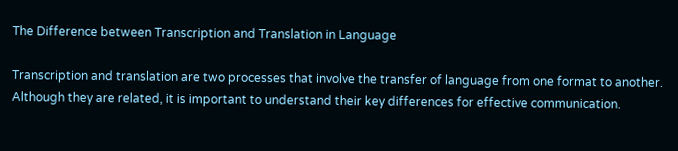The Difference between Transcription and Translation in Language

Transcription and translation are two processes that involve the transfer of language from one format to another. Although they are related, it is important to understand their key differences for effective communication.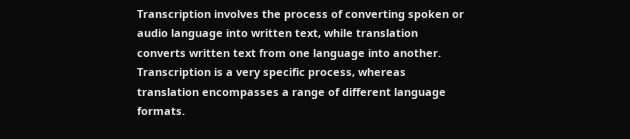Transcription involves the process of converting spoken or audio language into written text, while translation converts written text from one language into another. Transcription is a very specific process, whereas translation encompasses a range of different language formats.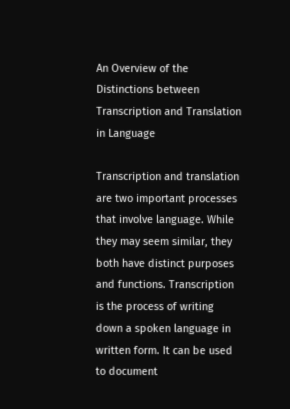An Overview of the Distinctions between Transcription and Translation in Language

Transcription and translation are two important processes that involve language. While they may seem similar, they both have distinct purposes and functions. Transcription is the process of writing down a spoken language in written form. It can be used to document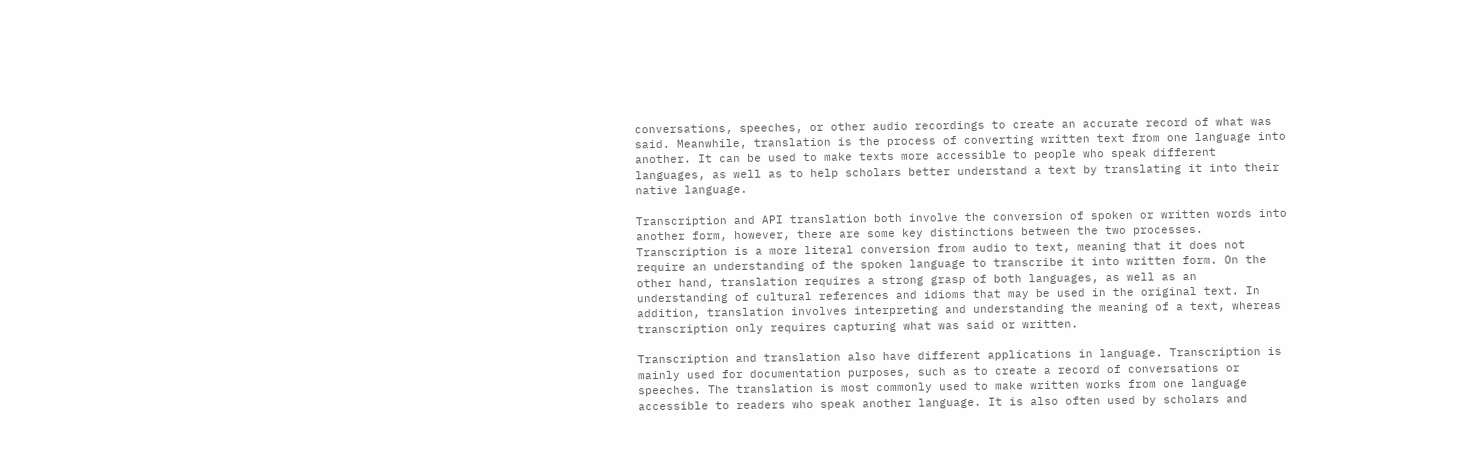conversations, speeches, or other audio recordings to create an accurate record of what was said. Meanwhile, translation is the process of converting written text from one language into another. It can be used to make texts more accessible to people who speak different languages, as well as to help scholars better understand a text by translating it into their native language.

Transcription and API translation both involve the conversion of spoken or written words into another form, however, there are some key distinctions between the two processes. Transcription is a more literal conversion from audio to text, meaning that it does not require an understanding of the spoken language to transcribe it into written form. On the other hand, translation requires a strong grasp of both languages, as well as an understanding of cultural references and idioms that may be used in the original text. In addition, translation involves interpreting and understanding the meaning of a text, whereas transcription only requires capturing what was said or written.

Transcription and translation also have different applications in language. Transcription is mainly used for documentation purposes, such as to create a record of conversations or speeches. The translation is most commonly used to make written works from one language accessible to readers who speak another language. It is also often used by scholars and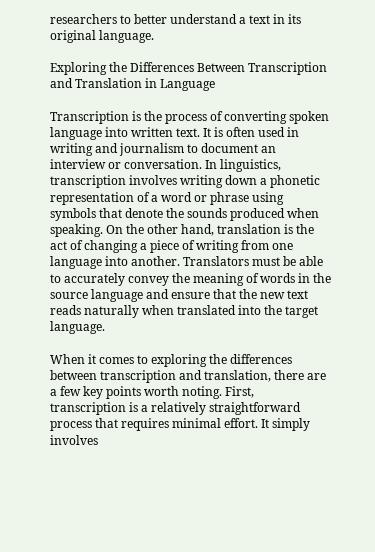researchers to better understand a text in its original language.

Exploring the Differences Between Transcription and Translation in Language

Transcription is the process of converting spoken language into written text. It is often used in writing and journalism to document an interview or conversation. In linguistics, transcription involves writing down a phonetic representation of a word or phrase using symbols that denote the sounds produced when speaking. On the other hand, translation is the act of changing a piece of writing from one language into another. Translators must be able to accurately convey the meaning of words in the source language and ensure that the new text reads naturally when translated into the target language.

When it comes to exploring the differences between transcription and translation, there are a few key points worth noting. First, transcription is a relatively straightforward process that requires minimal effort. It simply involves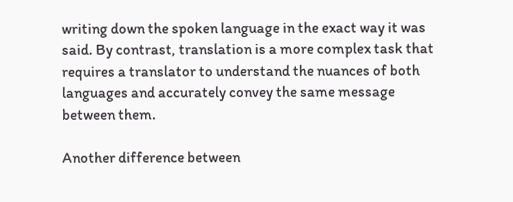writing down the spoken language in the exact way it was said. By contrast, translation is a more complex task that requires a translator to understand the nuances of both languages and accurately convey the same message between them.

Another difference between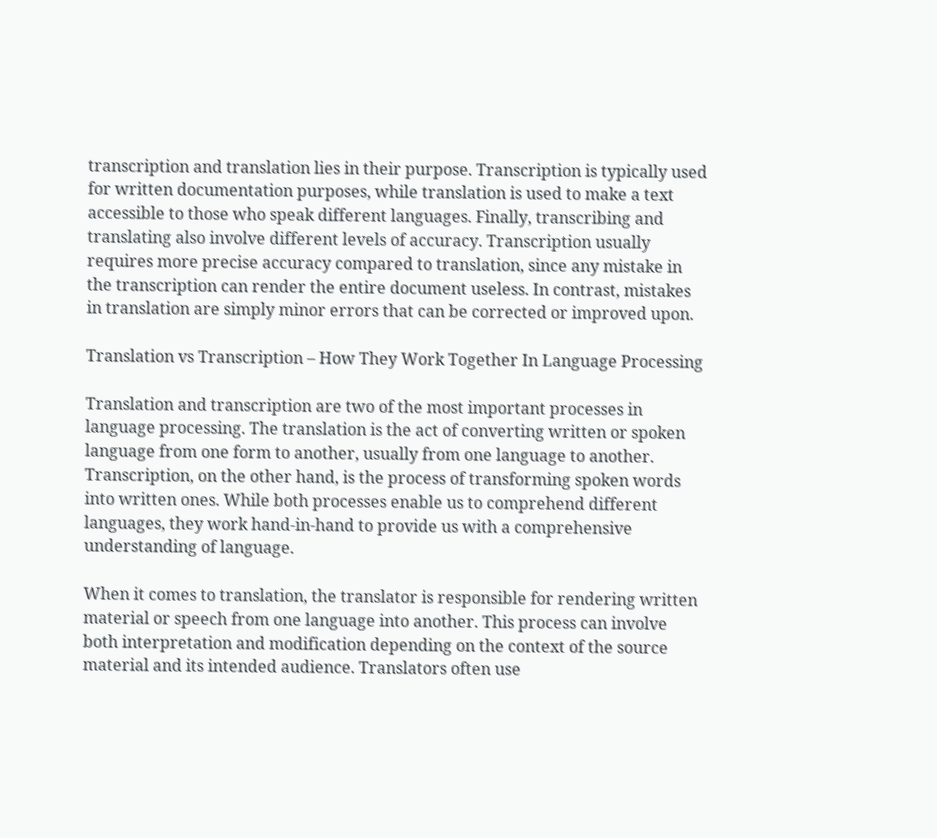transcription and translation lies in their purpose. Transcription is typically used for written documentation purposes, while translation is used to make a text accessible to those who speak different languages. Finally, transcribing and translating also involve different levels of accuracy. Transcription usually requires more precise accuracy compared to translation, since any mistake in the transcription can render the entire document useless. In contrast, mistakes in translation are simply minor errors that can be corrected or improved upon.

Translation vs Transcription – How They Work Together In Language Processing

Translation and transcription are two of the most important processes in language processing. The translation is the act of converting written or spoken language from one form to another, usually from one language to another. Transcription, on the other hand, is the process of transforming spoken words into written ones. While both processes enable us to comprehend different languages, they work hand-in-hand to provide us with a comprehensive understanding of language.

When it comes to translation, the translator is responsible for rendering written material or speech from one language into another. This process can involve both interpretation and modification depending on the context of the source material and its intended audience. Translators often use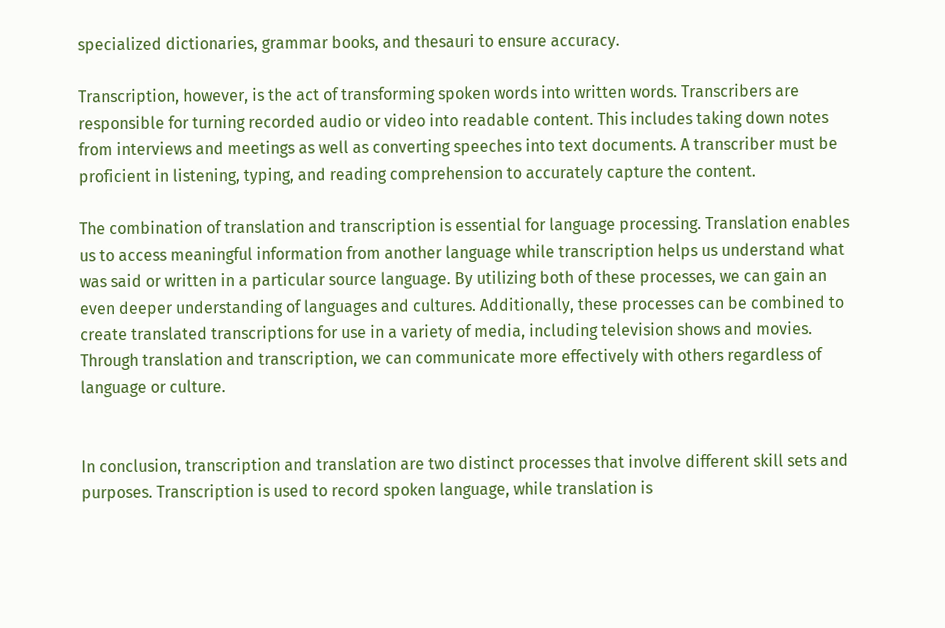specialized dictionaries, grammar books, and thesauri to ensure accuracy.

Transcription, however, is the act of transforming spoken words into written words. Transcribers are responsible for turning recorded audio or video into readable content. This includes taking down notes from interviews and meetings as well as converting speeches into text documents. A transcriber must be proficient in listening, typing, and reading comprehension to accurately capture the content.

The combination of translation and transcription is essential for language processing. Translation enables us to access meaningful information from another language while transcription helps us understand what was said or written in a particular source language. By utilizing both of these processes, we can gain an even deeper understanding of languages and cultures. Additionally, these processes can be combined to create translated transcriptions for use in a variety of media, including television shows and movies. Through translation and transcription, we can communicate more effectively with others regardless of language or culture.


In conclusion, transcription and translation are two distinct processes that involve different skill sets and purposes. Transcription is used to record spoken language, while translation is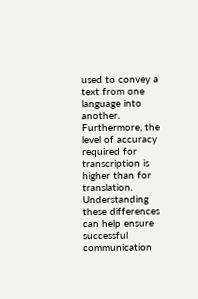used to convey a text from one language into another. Furthermore, the level of accuracy required for transcription is higher than for translation. Understanding these differences can help ensure successful communication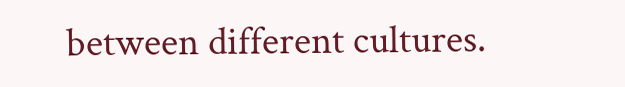between different cultures.